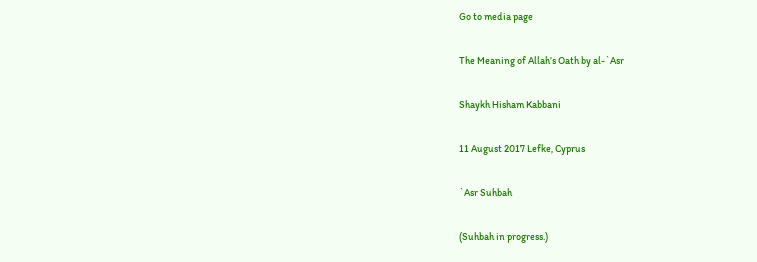Go to media page

The Meaning of Allah’s Oath by al-`Asr

Shaykh Hisham Kabbani

11 August 2017 Lefke, Cyprus

`Asr Suhbah

(Suhbah in progress.)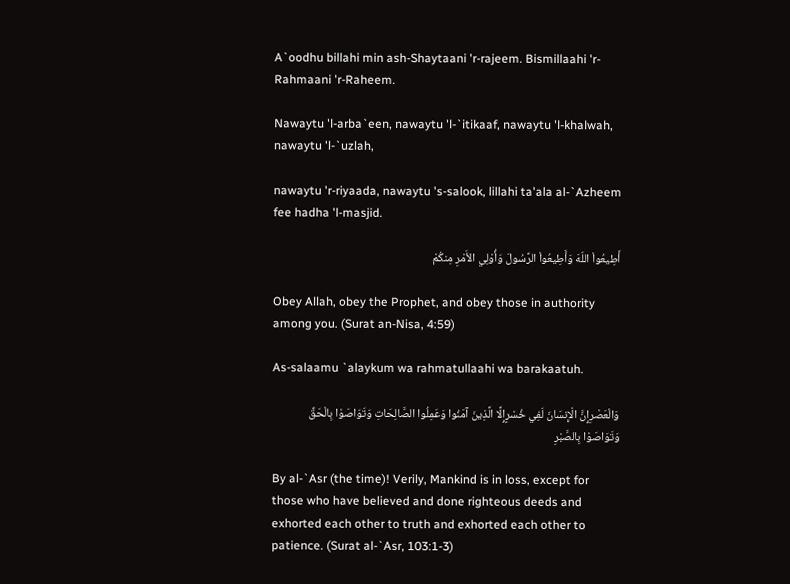A`oodhu billahi min ash-Shaytaani 'r-rajeem. Bismillaahi 'r-Rahmaani 'r-Raheem.

Nawaytu 'l-arba`een, nawaytu 'l-`itikaaf, nawaytu 'l-khalwah, nawaytu 'l-`uzlah,

nawaytu 'r-riyaada, nawaytu 's-salook, lillahi ta'ala al-`Azheem fee hadha 'l-masjid.

أَطِيعُواْ اللّهَ وَأَطِيعُواْ الرَّسُولَ وَأُوْلِي الأَمْرِ مِنكُمْ

Obey Allah, obey the Prophet, and obey those in authority among you. (Surat an-Nisa, 4:59)

As-salaamu `alaykum wa rahmatullaahi wa barakaatuh.

وَالْعَصْرِإِنَّ الْإِنسَانَ لَفِي خُسْرٍإِلَّا الَّذِينَ آمَنُوا وَعَمِلُوا الصَّالِحَاتِ وَتَوَاصَوْا بِالْحَقِّ وَتَوَاصَوْا بِالصَّبْرِ

By al-`Asr (the time)! Verily, Mankind is in loss, except for those who have believed and done righteous deeds and exhorted each other to truth and exhorted each other to patience. (Surat al-`Asr, 103:1-3)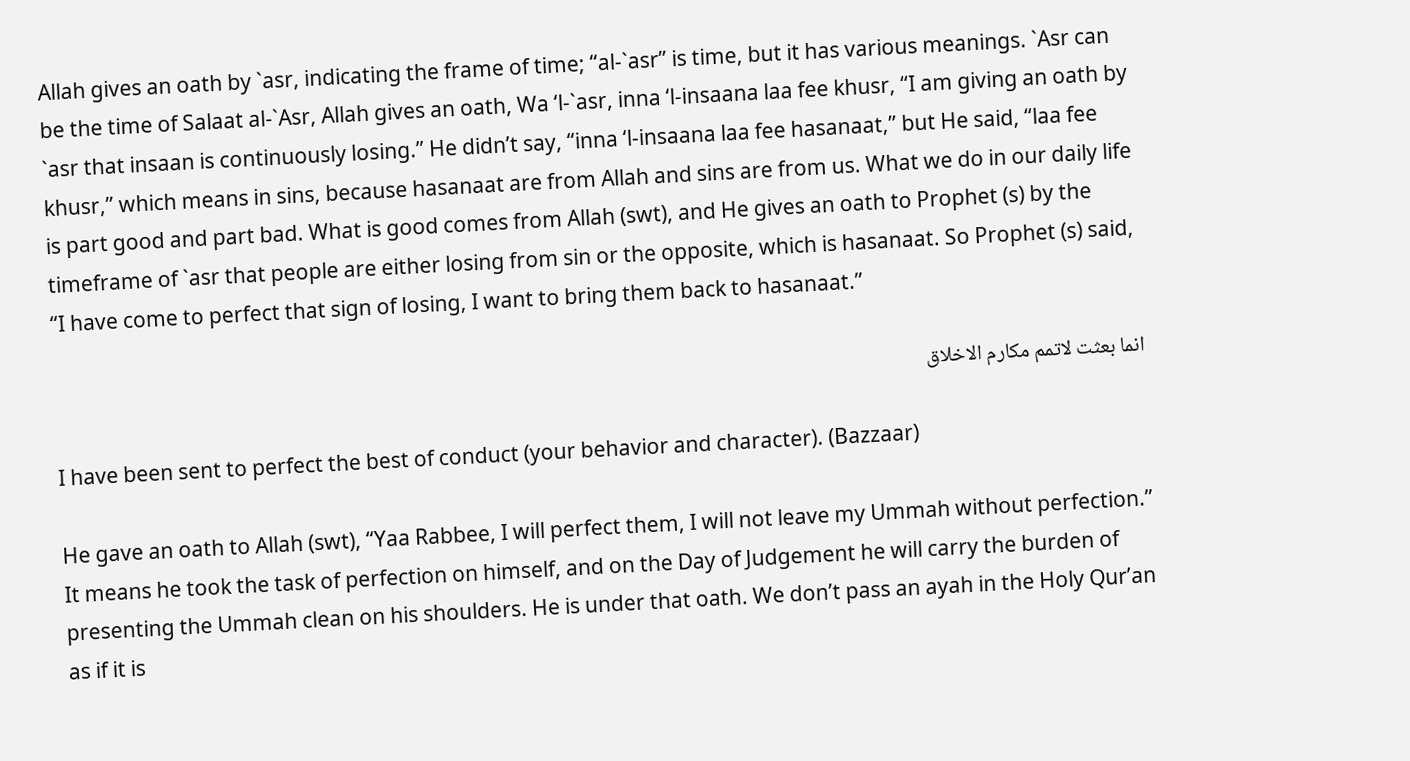Allah gives an oath by `asr, indicating the frame of time; “al-`asr” is time, but it has various meanings. `Asr can be the time of Salaat al-`Asr, Allah gives an oath, Wa ‘l-`asr, inna ‘l-insaana laa fee khusr, “I am giving an oath by `asr that insaan is continuously losing.” He didn’t say, “inna ‘l-insaana laa fee hasanaat,” but He said, “laa fee khusr,” which means in sins, because hasanaat are from Allah and sins are from us. What we do in our daily life is part good and part bad. What is good comes from Allah (swt), and He gives an oath to Prophet (s) by the timeframe of `asr that people are either losing from sin or the opposite, which is hasanaat. So Prophet (s) said, “I have come to perfect that sign of losing, I want to bring them back to hasanaat.”

انما بعثت لاتمم مكارم الاخلاق

I have been sent to perfect the best of conduct (your behavior and character). (Bazzaar)

He gave an oath to Allah (swt), “Yaa Rabbee, I will perfect them, I will not leave my Ummah without perfection.” It means he took the task of perfection on himself, and on the Day of Judgement he will carry the burden of presenting the Ummah clean on his shoulders. He is under that oath. We don’t pass an ayah in the Holy Qur’an as if it is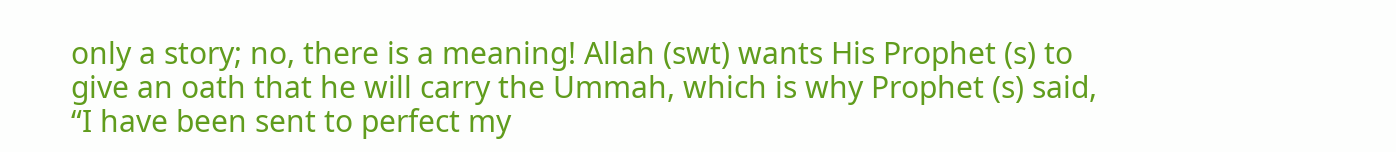only a story; no, there is a meaning! Allah (swt) wants His Prophet (s) to give an oath that he will carry the Ummah, which is why Prophet (s) said, “I have been sent to perfect my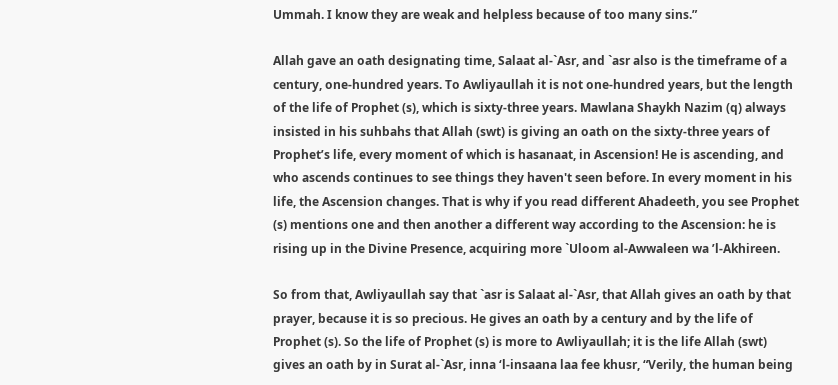Ummah. I know they are weak and helpless because of too many sins.”

Allah gave an oath designating time, Salaat al-`Asr, and `asr also is the timeframe of a century, one-hundred years. To Awliyaullah it is not one-hundred years, but the length of the life of Prophet (s), which is sixty-three years. Mawlana Shaykh Nazim (q) always insisted in his suhbahs that Allah (swt) is giving an oath on the sixty-three years of Prophet’s life, every moment of which is hasanaat, in Ascension! He is ascending, and who ascends continues to see things they haven't seen before. In every moment in his life, the Ascension changes. That is why if you read different Ahadeeth, you see Prophet (s) mentions one and then another a different way according to the Ascension: he is rising up in the Divine Presence, acquiring more `Uloom al-Awwaleen wa ’l-Akhireen.

So from that, Awliyaullah say that `asr is Salaat al-`Asr, that Allah gives an oath by that prayer, because it is so precious. He gives an oath by a century and by the life of Prophet (s). So the life of Prophet (s) is more to Awliyaullah; it is the life Allah (swt) gives an oath by in Surat al-`Asr, inna ‘l-insaana laa fee khusr, “Verily, the human being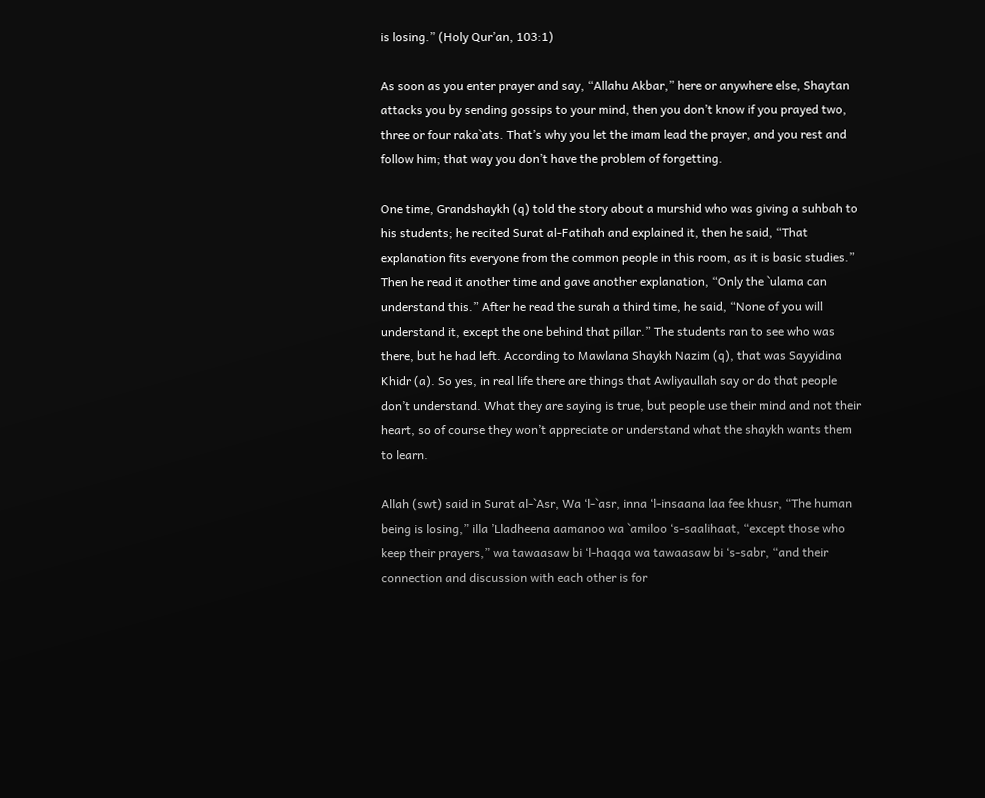is losing.” (Holy Qur’an, 103:1)

As soon as you enter prayer and say, “Allahu Akbar,” here or anywhere else, Shaytan attacks you by sending gossips to your mind, then you don’t know if you prayed two, three or four raka`ats. That’s why you let the imam lead the prayer, and you rest and follow him; that way you don’t have the problem of forgetting.

One time, Grandshaykh (q) told the story about a murshid who was giving a suhbah to his students; he recited Surat al-Fatihah and explained it, then he said, “That explanation fits everyone from the common people in this room, as it is basic studies.” Then he read it another time and gave another explanation, “Only the `ulama can understand this.” After he read the surah a third time, he said, “None of you will understand it, except the one behind that pillar.” The students ran to see who was there, but he had left. According to Mawlana Shaykh Nazim (q), that was Sayyidina Khidr (a). So yes, in real life there are things that Awliyaullah say or do that people don’t understand. What they are saying is true, but people use their mind and not their heart, so of course they won’t appreciate or understand what the shaykh wants them to learn.

Allah (swt) said in Surat al-`Asr, Wa ‘l-`asr, inna ‘l-insaana laa fee khusr, “The human being is losing,” illa ’Lladheena aamanoo wa `amiloo ‘s-saalihaat, “except those who keep their prayers,” wa tawaasaw bi ‘l-haqqa wa tawaasaw bi ‘s-sabr, “and their connection and discussion with each other is for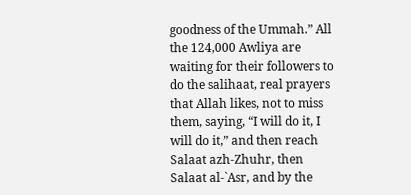goodness of the Ummah.” All the 124,000 Awliya are waiting for their followers to do the salihaat, real prayers that Allah likes, not to miss them, saying, “I will do it, I will do it,” and then reach Salaat azh-Zhuhr, then Salaat al-`Asr, and by the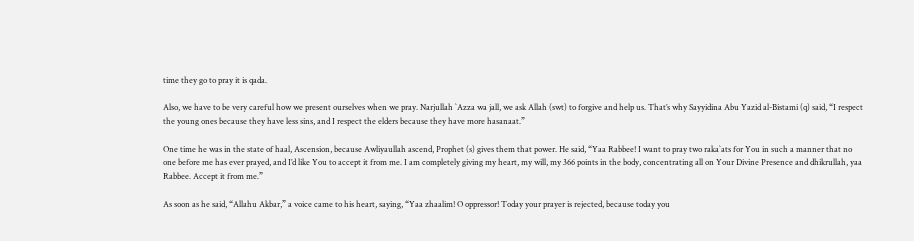time they go to pray it is qada.

Also, we have to be very careful how we present ourselves when we pray. Narjullah `Azza wa jall, we ask Allah (swt) to forgive and help us. That’s why Sayyidina Abu Yazid al-Bistami (q) said, “I respect the young ones because they have less sins, and I respect the elders because they have more hasanaat.”

One time he was in the state of haal, Ascension, because Awliyaullah ascend, Prophet (s) gives them that power. He said, “Yaa Rabbee! I want to pray two raka`ats for You in such a manner that no one before me has ever prayed, and I’d like You to accept it from me. I am completely giving my heart, my will, my 366 points in the body, concentrating all on Your Divine Presence and dhikrullah, yaa Rabbee. Accept it from me.”

As soon as he said, “Allahu Akbar,” a voice came to his heart, saying, “Yaa zhaalim! O oppressor! Today your prayer is rejected, because today you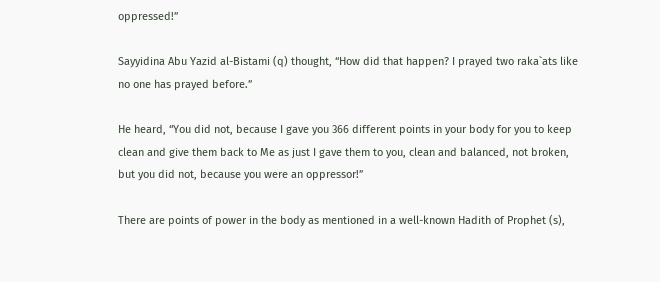oppressed!”

Sayyidina Abu Yazid al-Bistami (q) thought, “How did that happen? I prayed two raka`ats like no one has prayed before.”

He heard, “You did not, because I gave you 366 different points in your body for you to keep clean and give them back to Me as just I gave them to you, clean and balanced, not broken, but you did not, because you were an oppressor!”

There are points of power in the body as mentioned in a well-known Hadith of Prophet (s),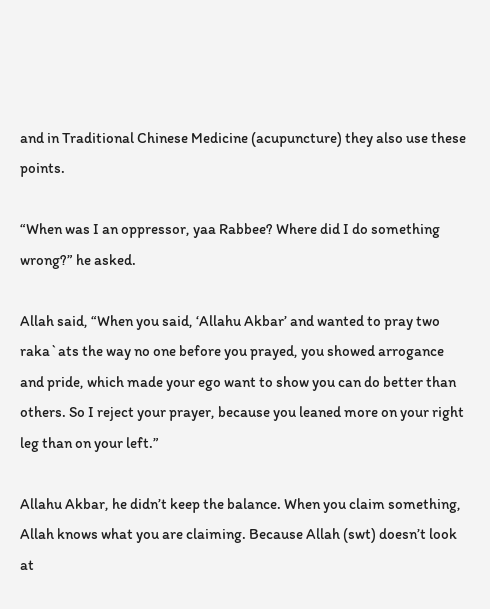and in Traditional Chinese Medicine (acupuncture) they also use these points.

“When was I an oppressor, yaa Rabbee? Where did I do something wrong?” he asked.

Allah said, “When you said, ‘Allahu Akbar’ and wanted to pray two raka`ats the way no one before you prayed, you showed arrogance and pride, which made your ego want to show you can do better than others. So I reject your prayer, because you leaned more on your right leg than on your left.”

Allahu Akbar, he didn’t keep the balance. When you claim something, Allah knows what you are claiming. Because Allah (swt) doesn’t look at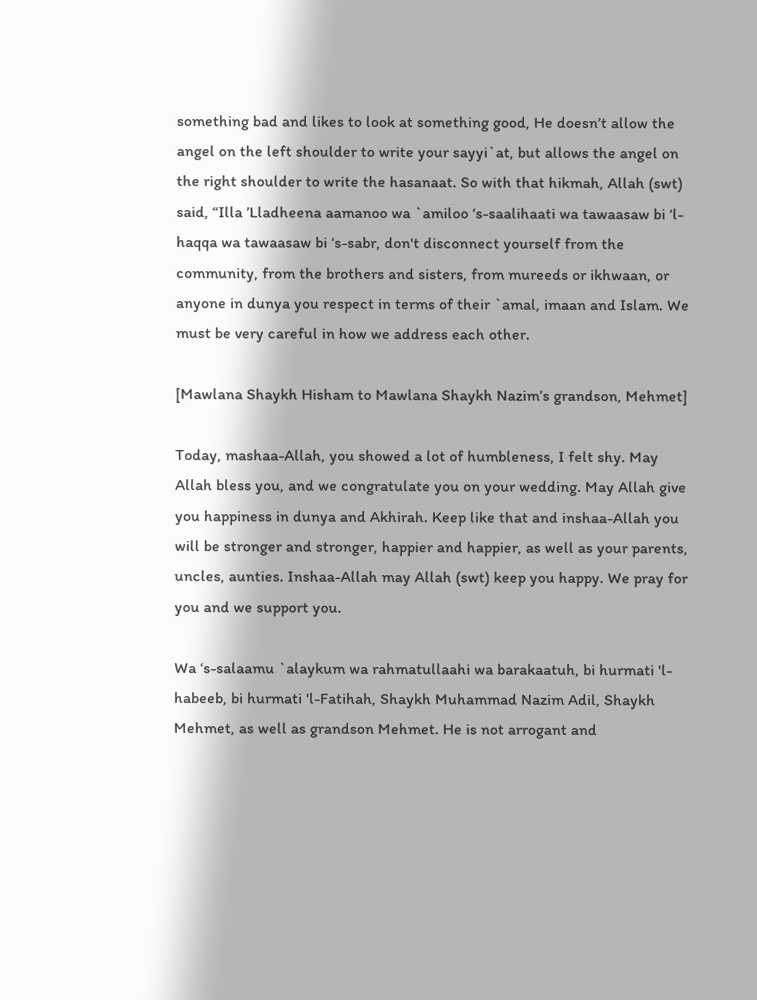something bad and likes to look at something good, He doesn’t allow the angel on the left shoulder to write your sayyi`at, but allows the angel on the right shoulder to write the hasanaat. So with that hikmah, Allah (swt) said, “Illa ’Lladheena aamanoo wa `amiloo ‘s-saalihaati wa tawaasaw bi ‘l-haqqa wa tawaasaw bi ‘s-sabr, don't disconnect yourself from the community, from the brothers and sisters, from mureeds or ikhwaan, or anyone in dunya you respect in terms of their `amal, imaan and Islam. We must be very careful in how we address each other.

[Mawlana Shaykh Hisham to Mawlana Shaykh Nazim’s grandson, Mehmet]

Today, mashaa-Allah, you showed a lot of humbleness, I felt shy. May Allah bless you, and we congratulate you on your wedding. May Allah give you happiness in dunya and Akhirah. Keep like that and inshaa-Allah you will be stronger and stronger, happier and happier, as well as your parents, uncles, aunties. Inshaa-Allah may Allah (swt) keep you happy. We pray for you and we support you.

Wa ‘s-salaamu `alaykum wa rahmatullaahi wa barakaatuh, bi hurmati 'l-habeeb, bi hurmati 'l-Fatihah, Shaykh Muhammad Nazim Adil, Shaykh Mehmet, as well as grandson Mehmet. He is not arrogant and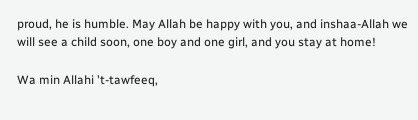proud, he is humble. May Allah be happy with you, and inshaa-Allah we will see a child soon, one boy and one girl, and you stay at home!

Wa min Allahi 't-tawfeeq,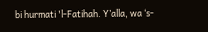bi hurmati 'l-Fatihah. Y’alla, wa ‘s-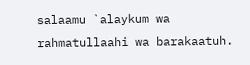salaamu `alaykum wa rahmatullaahi wa barakaatuh.